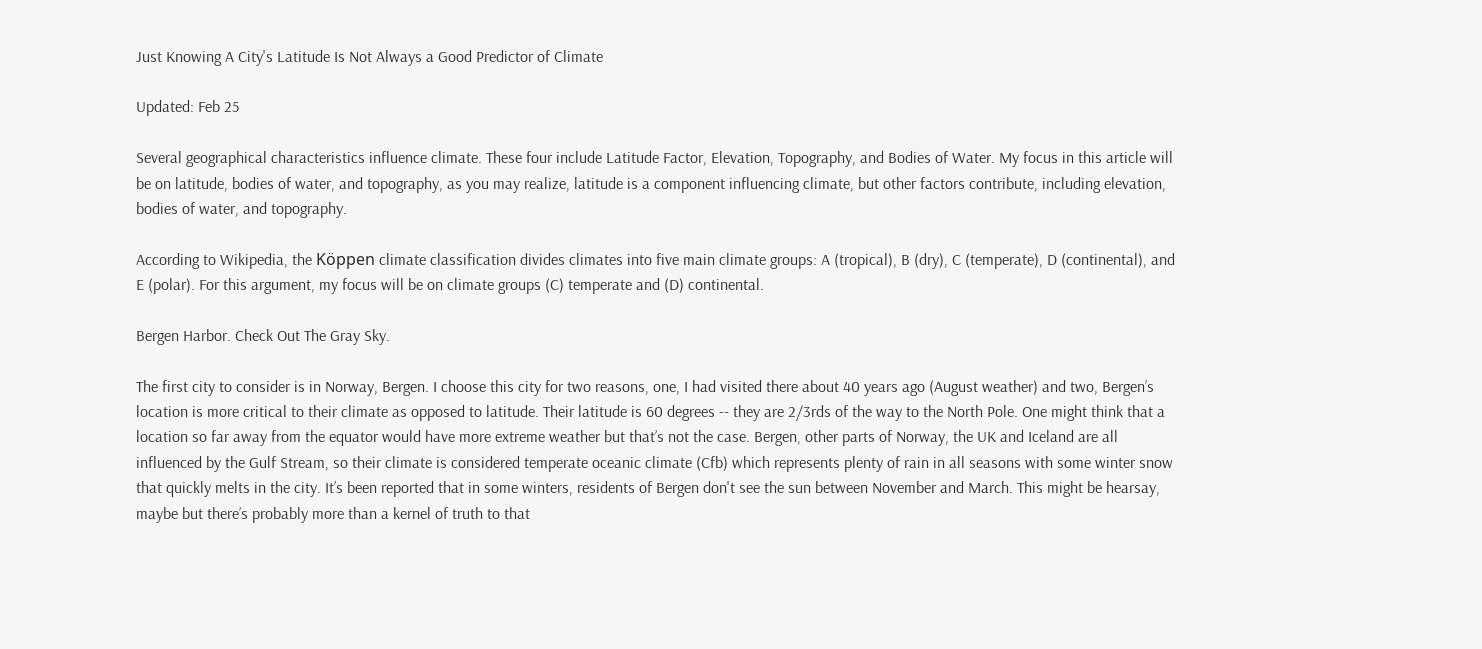Just Knowing A City's Latitude Is Not Always a Good Predictor of Climate

Updated: Feb 25

Several geographical characteristics influence climate. These four include Latitude Factor, Elevation, Topography, and Bodies of Water. My focus in this article will be on latitude, bodies of water, and topography, as you may realize, latitude is a component influencing climate, but other factors contribute, including elevation, bodies of water, and topography.

According to Wikipedia, the Köppen climate classification divides climates into five main climate groups: A (tropical), B (dry), C (temperate), D (continental), and E (polar). For this argument, my focus will be on climate groups (C) temperate and (D) continental.

Bergen Harbor. Check Out The Gray Sky.

The first city to consider is in Norway, Bergen. I choose this city for two reasons, one, I had visited there about 40 years ago (August weather) and two, Bergen’s location is more critical to their climate as opposed to latitude. Their latitude is 60 degrees -- they are 2/3rds of the way to the North Pole. One might think that a location so far away from the equator would have more extreme weather but that’s not the case. Bergen, other parts of Norway, the UK and Iceland are all influenced by the Gulf Stream, so their climate is considered temperate oceanic climate (Cfb) which represents plenty of rain in all seasons with some winter snow that quickly melts in the city. It’s been reported that in some winters, residents of Bergen don't see the sun between November and March. This might be hearsay, maybe but there’s probably more than a kernel of truth to that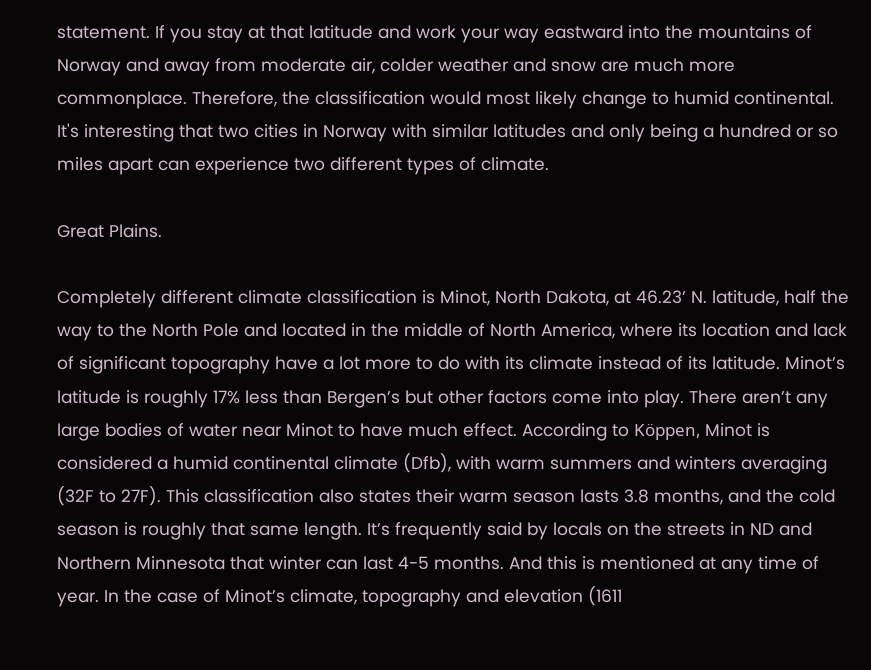statement. If you stay at that latitude and work your way eastward into the mountains of Norway and away from moderate air, colder weather and snow are much more commonplace. Therefore, the classification would most likely change to humid continental. It's interesting that two cities in Norway with similar latitudes and only being a hundred or so miles apart can experience two different types of climate.

Great Plains.

Completely different climate classification is Minot, North Dakota, at 46.23’ N. latitude, half the way to the North Pole and located in the middle of North America, where its location and lack of significant topography have a lot more to do with its climate instead of its latitude. Minot’s latitude is roughly 17% less than Bergen’s but other factors come into play. There aren’t any large bodies of water near Minot to have much effect. According to Köppen, Minot is considered a humid continental climate (Dfb), with warm summers and winters averaging (32F to 27F). This classification also states their warm season lasts 3.8 months, and the cold season is roughly that same length. It’s frequently said by locals on the streets in ND and Northern Minnesota that winter can last 4-5 months. And this is mentioned at any time of year. In the case of Minot’s climate, topography and elevation (1611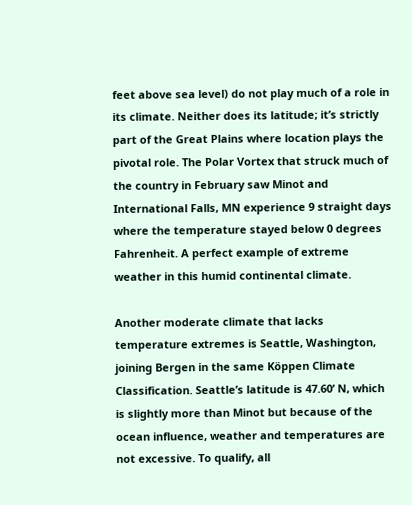feet above sea level) do not play much of a role in its climate. Neither does its latitude; it’s strictly part of the Great Plains where location plays the pivotal role. The Polar Vortex that struck much of the country in February saw Minot and International Falls, MN experience 9 straight days where the temperature stayed below 0 degrees Fahrenheit. A perfect example of extreme weather in this humid continental climate.

Another moderate climate that lacks temperature extremes is Seattle, Washington, joining Bergen in the same Köppen Climate Classification. Seattle’s latitude is 47.60’ N, which is slightly more than Minot but because of the ocean influence, weather and temperatures are not excessive. To qualify, all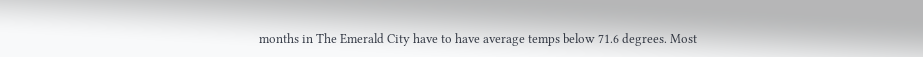months in The Emerald City have to have average temps below 71.6 degrees. Most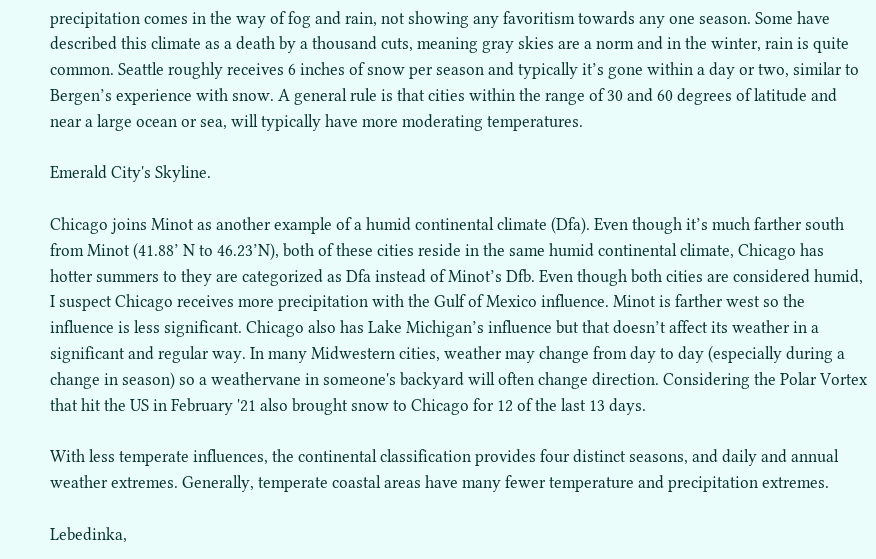precipitation comes in the way of fog and rain, not showing any favoritism towards any one season. Some have described this climate as a death by a thousand cuts, meaning gray skies are a norm and in the winter, rain is quite common. Seattle roughly receives 6 inches of snow per season and typically it’s gone within a day or two, similar to Bergen’s experience with snow. A general rule is that cities within the range of 30 and 60 degrees of latitude and near a large ocean or sea, will typically have more moderating temperatures.

Emerald City's Skyline.

Chicago joins Minot as another example of a humid continental climate (Dfa). Even though it’s much farther south from Minot (41.88’ N to 46.23’N), both of these cities reside in the same humid continental climate, Chicago has hotter summers to they are categorized as Dfa instead of Minot’s Dfb. Even though both cities are considered humid, I suspect Chicago receives more precipitation with the Gulf of Mexico influence. Minot is farther west so the influence is less significant. Chicago also has Lake Michigan’s influence but that doesn’t affect its weather in a significant and regular way. In many Midwestern cities, weather may change from day to day (especially during a change in season) so a weathervane in someone's backyard will often change direction. Considering the Polar Vortex that hit the US in February '21 also brought snow to Chicago for 12 of the last 13 days.

With less temperate influences, the continental classification provides four distinct seasons, and daily and annual weather extremes. Generally, temperate coastal areas have many fewer temperature and precipitation extremes.

Lebedinka,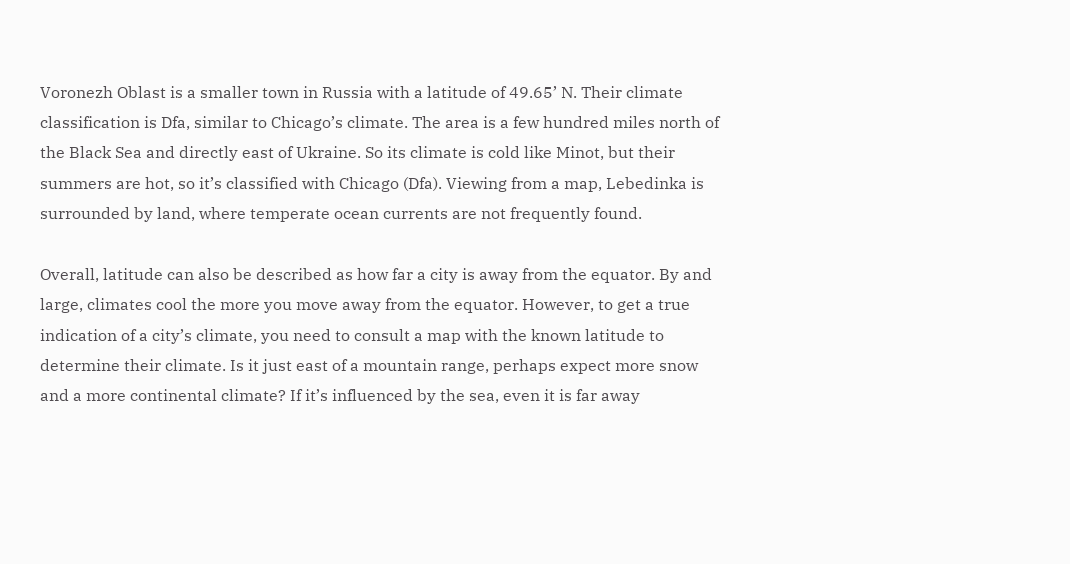Voronezh Oblast is a smaller town in Russia with a latitude of 49.65’ N. Their climate classification is Dfa, similar to Chicago’s climate. The area is a few hundred miles north of the Black Sea and directly east of Ukraine. So its climate is cold like Minot, but their summers are hot, so it’s classified with Chicago (Dfa). Viewing from a map, Lebedinka is surrounded by land, where temperate ocean currents are not frequently found.

Overall, latitude can also be described as how far a city is away from the equator. By and large, climates cool the more you move away from the equator. However, to get a true indication of a city’s climate, you need to consult a map with the known latitude to determine their climate. Is it just east of a mountain range, perhaps expect more snow and a more continental climate? If it’s influenced by the sea, even it is far away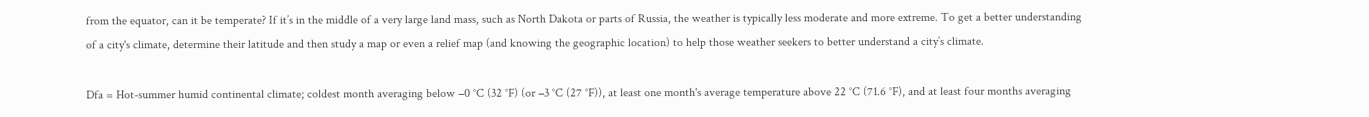from the equator, can it be temperate? If it’s in the middle of a very large land mass, such as North Dakota or parts of Russia, the weather is typically less moderate and more extreme. To get a better understanding of a city's climate, determine their latitude and then study a map or even a relief map (and knowing the geographic location) to help those weather seekers to better understand a city’s climate.

Dfa = Hot-summer humid continental climate; coldest month averaging below −0 °C (32 °F) (or −3 °C (27 °F)), at least one month's average temperature above 22 °C (71.6 °F), and at least four months averaging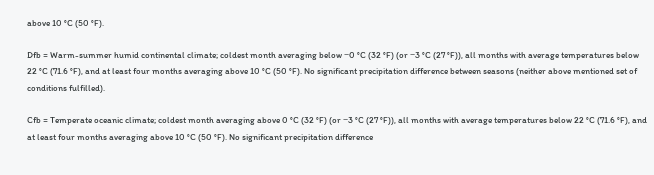above 10 °C (50 °F).

Dfb = Warm-summer humid continental climate; coldest month averaging below −0 °C (32 °F) (or −3 °C (27 °F)), all months with average temperatures below 22 °C (71.6 °F), and at least four months averaging above 10 °C (50 °F). No significant precipitation difference between seasons (neither above mentioned set of conditions fulfilled).

Cfb = Temperate oceanic climate; coldest month averaging above 0 °C (32 °F) (or −3 °C (27 °F)), all months with average temperatures below 22 °C (71.6 °F), and at least four months averaging above 10 °C (50 °F). No significant precipitation difference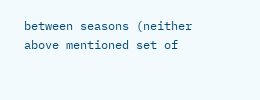between seasons (neither above mentioned set of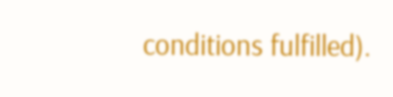conditions fulfilled).